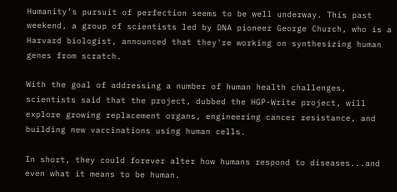Humanity’s pursuit of perfection seems to be well underway. This past weekend, a group of scientists led by DNA pioneer George Church, who is a Harvard biologist, announced that they're working on synthesizing human genes from scratch.

With the goal of addressing a number of human health challenges, scientists said that the project, dubbed the HGP-Write project, will explore growing replacement organs, engineering cancer resistance, and building new vaccinations using human cells.

In short, they could forever alter how humans respond to diseases...and even what it means to be human.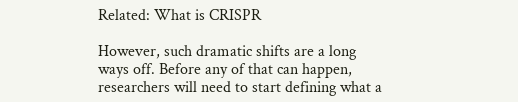Related: What is CRISPR

However, such dramatic shifts are a long ways off. Before any of that can happen, researchers will need to start defining what a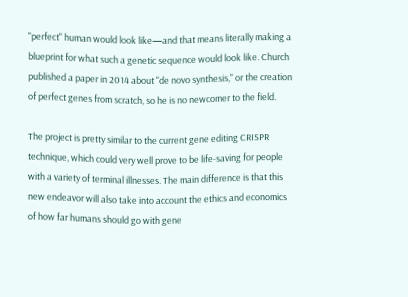"perfect" human would look like—and that means literally making a blueprint for what such a genetic sequence would look like. Church published a paper in 2014 about "de novo synthesis," or the creation of perfect genes from scratch, so he is no newcomer to the field.

The project is pretty similar to the current gene editing CRISPR technique, which could very well prove to be life-saving for people with a variety of terminal illnesses. The main difference is that this new endeavor will also take into account the ethics and economics of how far humans should go with gene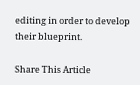editing in order to develop their blueprint.

Share This Article